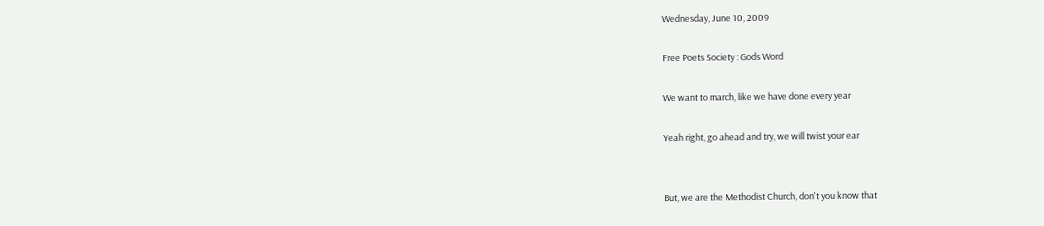Wednesday, June 10, 2009

Free Poets Society : Gods Word

We want to march, like we have done every year

Yeah right, go ahead and try, we will twist your ear


But, we are the Methodist Church, don't you know that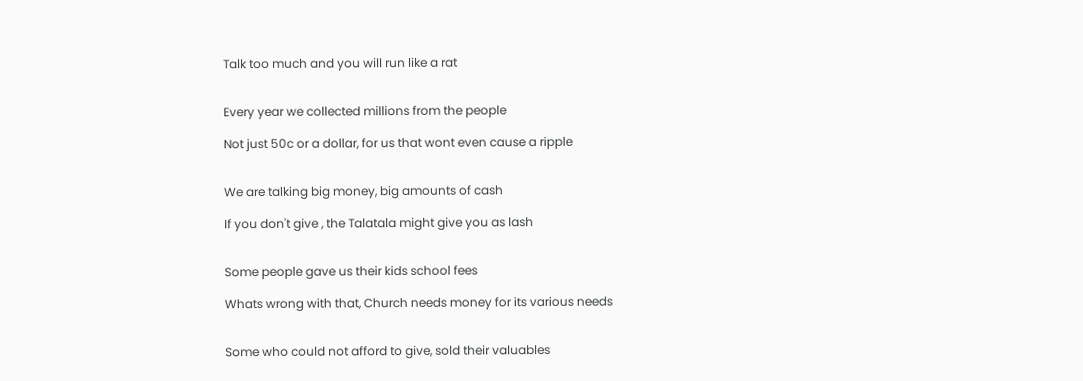Talk too much and you will run like a rat


Every year we collected millions from the people

Not just 50c or a dollar, for us that wont even cause a ripple


We are talking big money, big amounts of cash

If you don't give , the Talatala might give you as lash


Some people gave us their kids school fees

Whats wrong with that, Church needs money for its various needs


Some who could not afford to give, sold their valuables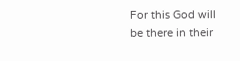For this God will be there in their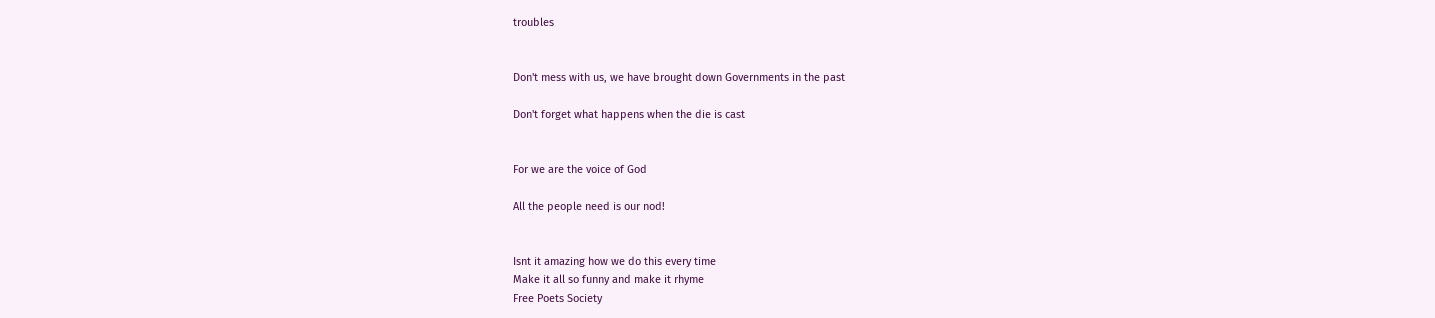troubles


Don't mess with us, we have brought down Governments in the past

Don't forget what happens when the die is cast


For we are the voice of God

All the people need is our nod!


Isnt it amazing how we do this every time
Make it all so funny and make it rhyme
Free Poets Society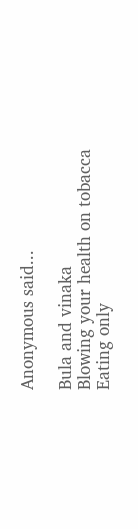Anonymous said...

Bula and vinaka
Blowing your health on tobacca
Eating only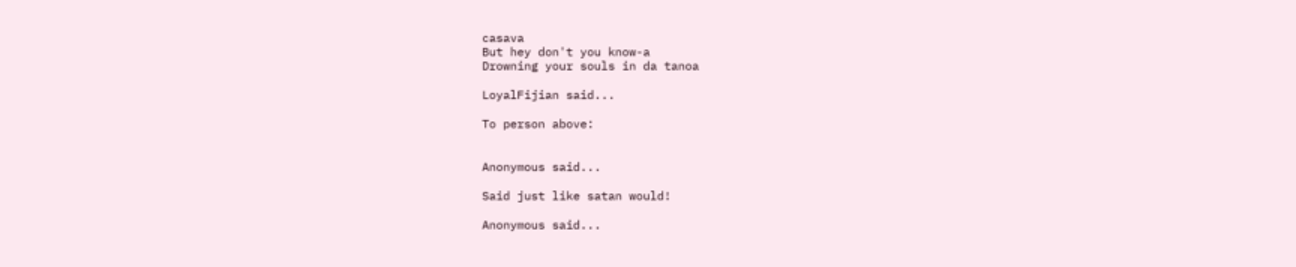casava
But hey don't you know-a
Drowning your souls in da tanoa

LoyalFijian said...

To person above:


Anonymous said...

Said just like satan would!

Anonymous said...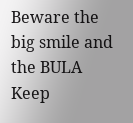Beware the big smile and the BULA
Keep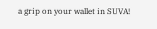a grip on your wallet in SUVA!